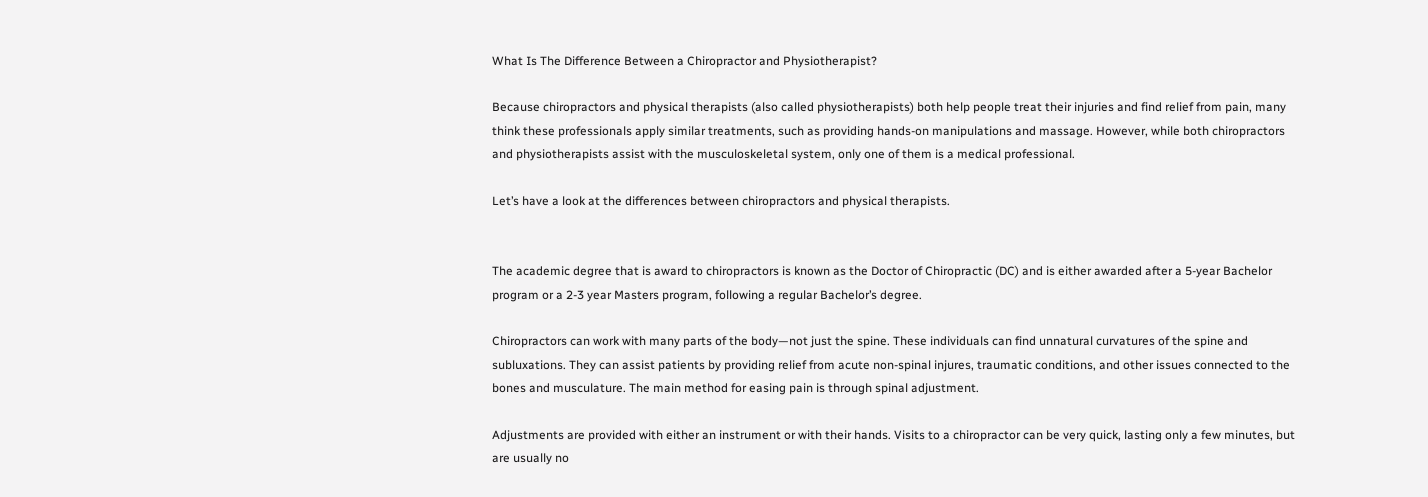What Is The Difference Between a Chiropractor and Physiotherapist?

Because chiropractors and physical therapists (also called physiotherapists) both help people treat their injuries and find relief from pain, many think these professionals apply similar treatments, such as providing hands-on manipulations and massage. However, while both chiropractors and physiotherapists assist with the musculoskeletal system, only one of them is a medical professional.

Let’s have a look at the differences between chiropractors and physical therapists.


The academic degree that is award to chiropractors is known as the Doctor of Chiropractic (DC) and is either awarded after a 5-year Bachelor program or a 2-3 year Masters program, following a regular Bachelor’s degree.

Chiropractors can work with many parts of the body—not just the spine. These individuals can find unnatural curvatures of the spine and subluxations. They can assist patients by providing relief from acute non-spinal injures, traumatic conditions, and other issues connected to the bones and musculature. The main method for easing pain is through spinal adjustment.

Adjustments are provided with either an instrument or with their hands. Visits to a chiropractor can be very quick, lasting only a few minutes, but are usually no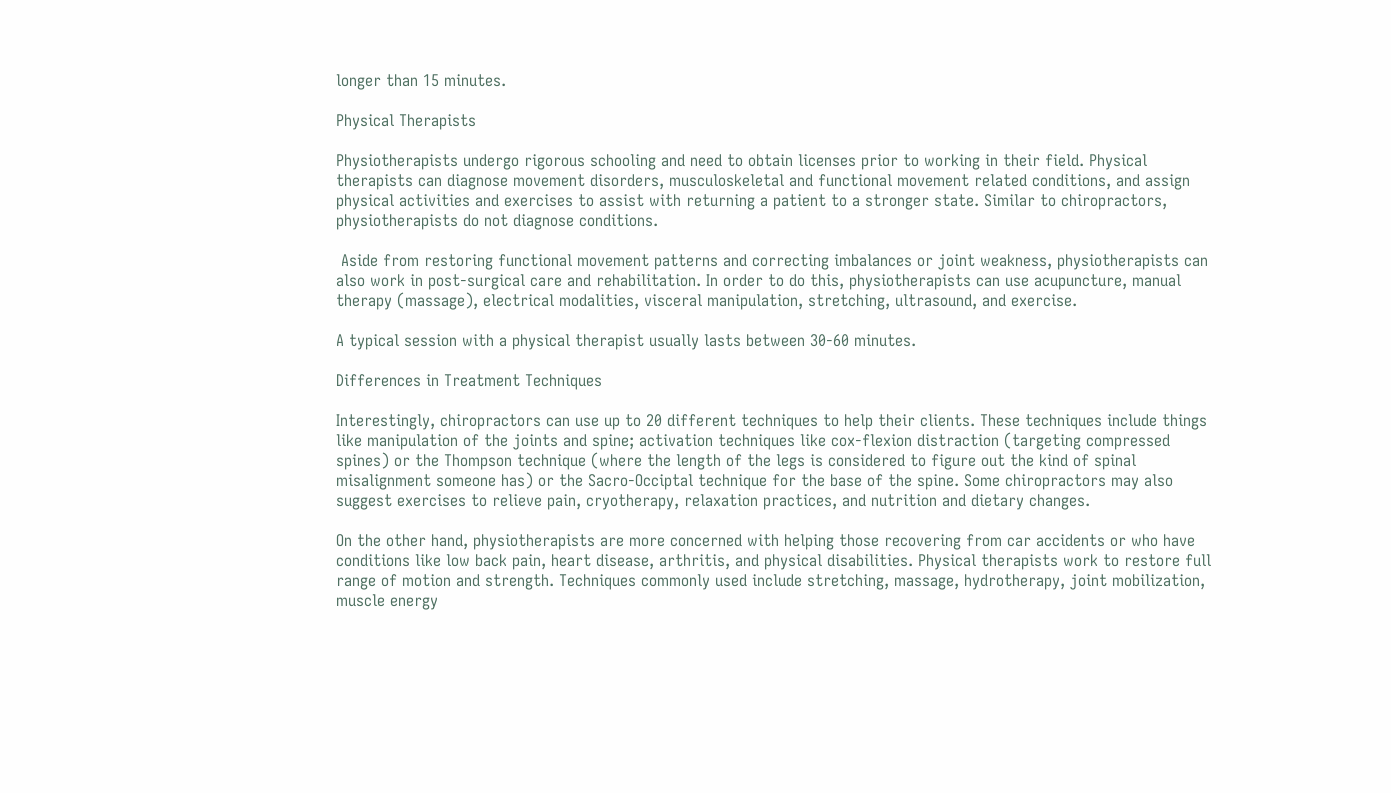longer than 15 minutes.

Physical Therapists

Physiotherapists undergo rigorous schooling and need to obtain licenses prior to working in their field. Physical therapists can diagnose movement disorders, musculoskeletal and functional movement related conditions, and assign physical activities and exercises to assist with returning a patient to a stronger state. Similar to chiropractors, physiotherapists do not diagnose conditions.

 Aside from restoring functional movement patterns and correcting imbalances or joint weakness, physiotherapists can also work in post-surgical care and rehabilitation. In order to do this, physiotherapists can use acupuncture, manual therapy (massage), electrical modalities, visceral manipulation, stretching, ultrasound, and exercise.

A typical session with a physical therapist usually lasts between 30-60 minutes.

Differences in Treatment Techniques

Interestingly, chiropractors can use up to 20 different techniques to help their clients. These techniques include things like manipulation of the joints and spine; activation techniques like cox-flexion distraction (targeting compressed spines) or the Thompson technique (where the length of the legs is considered to figure out the kind of spinal misalignment someone has) or the Sacro-Occiptal technique for the base of the spine. Some chiropractors may also suggest exercises to relieve pain, cryotherapy, relaxation practices, and nutrition and dietary changes.

On the other hand, physiotherapists are more concerned with helping those recovering from car accidents or who have conditions like low back pain, heart disease, arthritis, and physical disabilities. Physical therapists work to restore full range of motion and strength. Techniques commonly used include stretching, massage, hydrotherapy, joint mobilization, muscle energy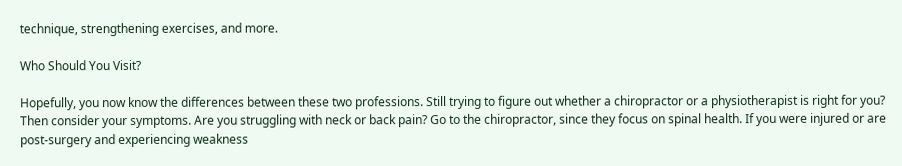technique, strengthening exercises, and more.

Who Should You Visit?

Hopefully, you now know the differences between these two professions. Still trying to figure out whether a chiropractor or a physiotherapist is right for you? Then consider your symptoms. Are you struggling with neck or back pain? Go to the chiropractor, since they focus on spinal health. If you were injured or are post-surgery and experiencing weakness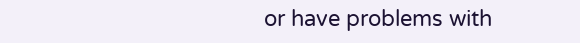or have problems with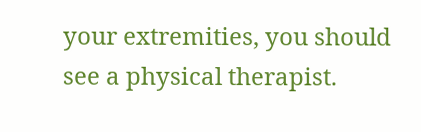your extremities, you should see a physical therapist.